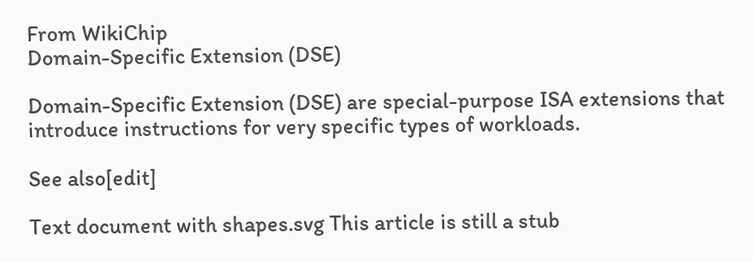From WikiChip
Domain-Specific Extension (DSE)

Domain-Specific Extension (DSE) are special-purpose ISA extensions that introduce instructions for very specific types of workloads.

See also[edit]

Text document with shapes.svg This article is still a stub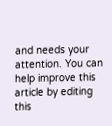and needs your attention. You can help improve this article by editing this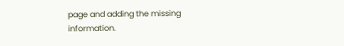page and adding the missing information.